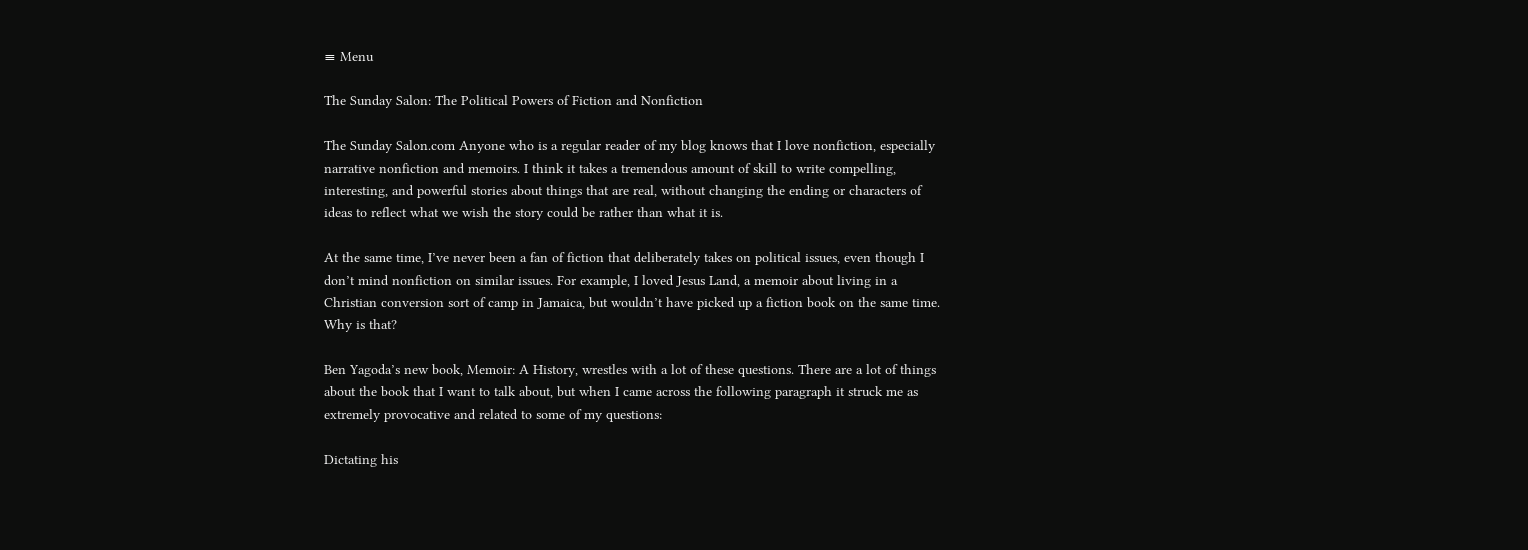≡ Menu

The Sunday Salon: The Political Powers of Fiction and Nonfiction

The Sunday Salon.com Anyone who is a regular reader of my blog knows that I love nonfiction, especially narrative nonfiction and memoirs. I think it takes a tremendous amount of skill to write compelling, interesting, and powerful stories about things that are real, without changing the ending or characters of ideas to reflect what we wish the story could be rather than what it is.

At the same time, I’ve never been a fan of fiction that deliberately takes on political issues, even though I don’t mind nonfiction on similar issues. For example, I loved Jesus Land, a memoir about living in a Christian conversion sort of camp in Jamaica, but wouldn’t have picked up a fiction book on the same time. Why is that?

Ben Yagoda’s new book, Memoir: A History, wrestles with a lot of these questions. There are a lot of things about the book that I want to talk about, but when I came across the following paragraph it struck me as extremely provocative and related to some of my questions:

Dictating his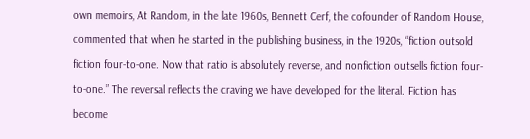own memoirs, At Random, in the late 1960s, Bennett Cerf, the cofounder of Random House, commented that when he started in the publishing business, in the 1920s, “fiction outsold fiction four-to-one. Now that ratio is absolutely reverse, and nonfiction outsells fiction four-to-one.” The reversal reflects the craving we have developed for the literal. Fiction has become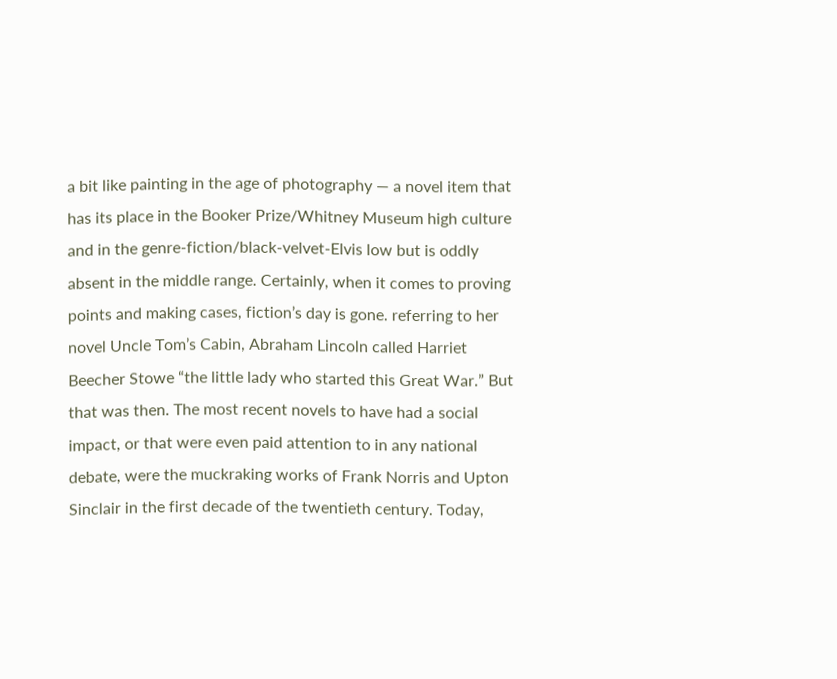a bit like painting in the age of photography — a novel item that has its place in the Booker Prize/Whitney Museum high culture and in the genre-fiction/black-velvet-Elvis low but is oddly absent in the middle range. Certainly, when it comes to proving points and making cases, fiction’s day is gone. referring to her novel Uncle Tom’s Cabin, Abraham Lincoln called Harriet Beecher Stowe “the little lady who started this Great War.” But that was then. The most recent novels to have had a social impact, or that were even paid attention to in any national debate, were the muckraking works of Frank Norris and Upton Sinclair in the first decade of the twentieth century. Today,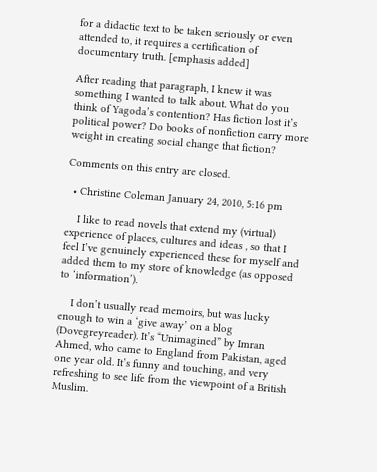for a didactic text to be taken seriously or even attended to, it requires a certification of documentary truth. [emphasis added]

After reading that paragraph, I knew it was something I wanted to talk about. What do you think of Yagoda’s contention? Has fiction lost it’s political power? Do books of nonfiction carry more weight in creating social change that fiction?

Comments on this entry are closed.

  • Christine Coleman January 24, 2010, 5:16 pm

    I like to read novels that extend my (virtual) experience of places, cultures and ideas , so that I feel I’ve genuinely experienced these for myself and added them to my store of knowledge (as opposed to ‘information’).

    I don’t usually read memoirs, but was lucky enough to win a ‘give away’ on a blog (Dovegreyreader). It’s “Unimagined” by Imran Ahmed, who came to England from Pakistan, aged one year old. It’s funny and touching, and very refreshing to see life from the viewpoint of a British Muslim.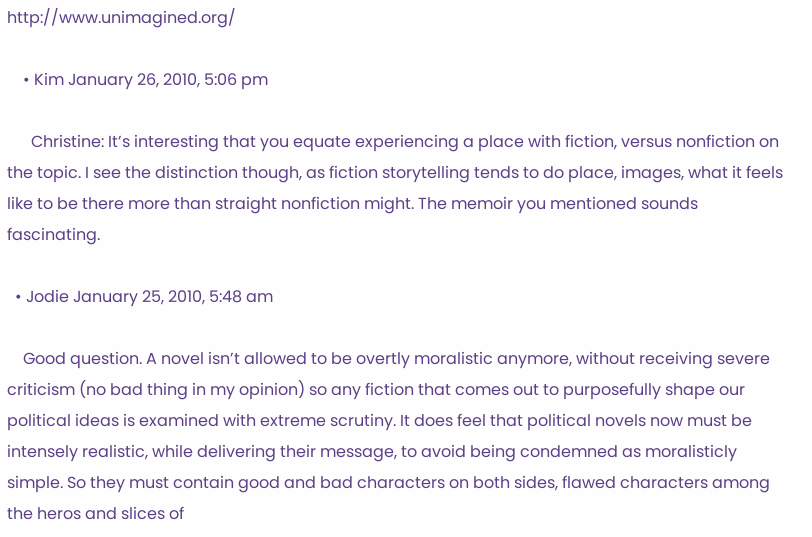http://www.unimagined.org/

    • Kim January 26, 2010, 5:06 pm

      Christine: It’s interesting that you equate experiencing a place with fiction, versus nonfiction on the topic. I see the distinction though, as fiction storytelling tends to do place, images, what it feels like to be there more than straight nonfiction might. The memoir you mentioned sounds fascinating.

  • Jodie January 25, 2010, 5:48 am

    Good question. A novel isn’t allowed to be overtly moralistic anymore, without receiving severe criticism (no bad thing in my opinion) so any fiction that comes out to purposefully shape our political ideas is examined with extreme scrutiny. It does feel that political novels now must be intensely realistic, while delivering their message, to avoid being condemned as moralisticly simple. So they must contain good and bad characters on both sides, flawed characters among the heros and slices of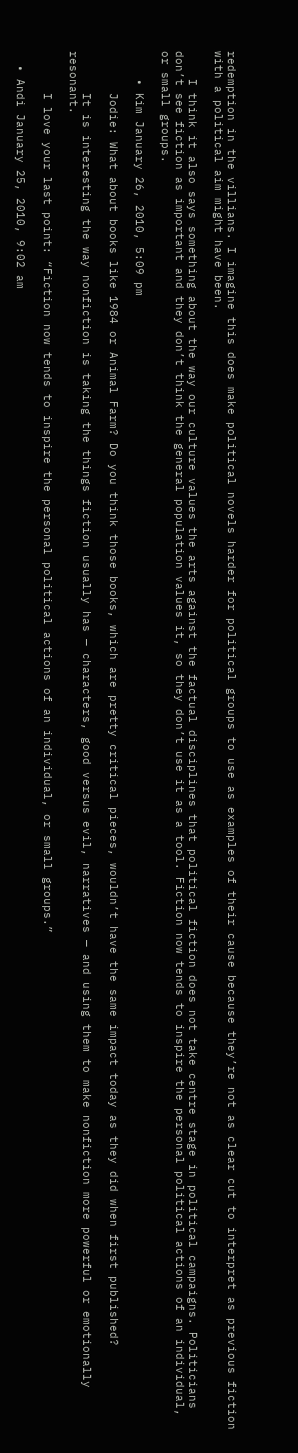redemption in the villians. I imagine this does make political novels harder for political groups to use as examples of their cause because they’re not as clear cut to interpret as previous fiction with a political aim might have been.

    I think it also says something about the way our culture values the arts against the factual disciplines that political fiction does not take centre stage in political campaigns. Politicians don’t see fiction as important and they don’t think the general population values it, so they don’t use it as a tool. Fiction now tends to inspire the personal political actions of an individual, or small groups.

    • Kim January 26, 2010, 5:09 pm

      Jodie: What about books like 1984 or Animal Farm? Do you think those books, which are pretty critical pieces, wouldn’t have the same impact today as they did when first published?

      It is interesting the way nonfiction is taking the things fiction usually has — characters, good versus evil, narratives — and using them to make nonfiction more powerful or emotionally resonant.

      I love your last point: “Fiction now tends to inspire the personal political actions of an individual, or small groups.”

  • Andi January 25, 2010, 9:02 am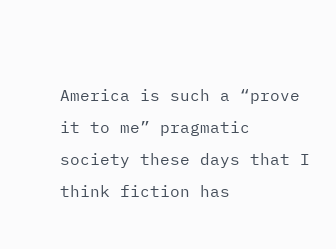America is such a “prove it to me” pragmatic society these days that I think fiction has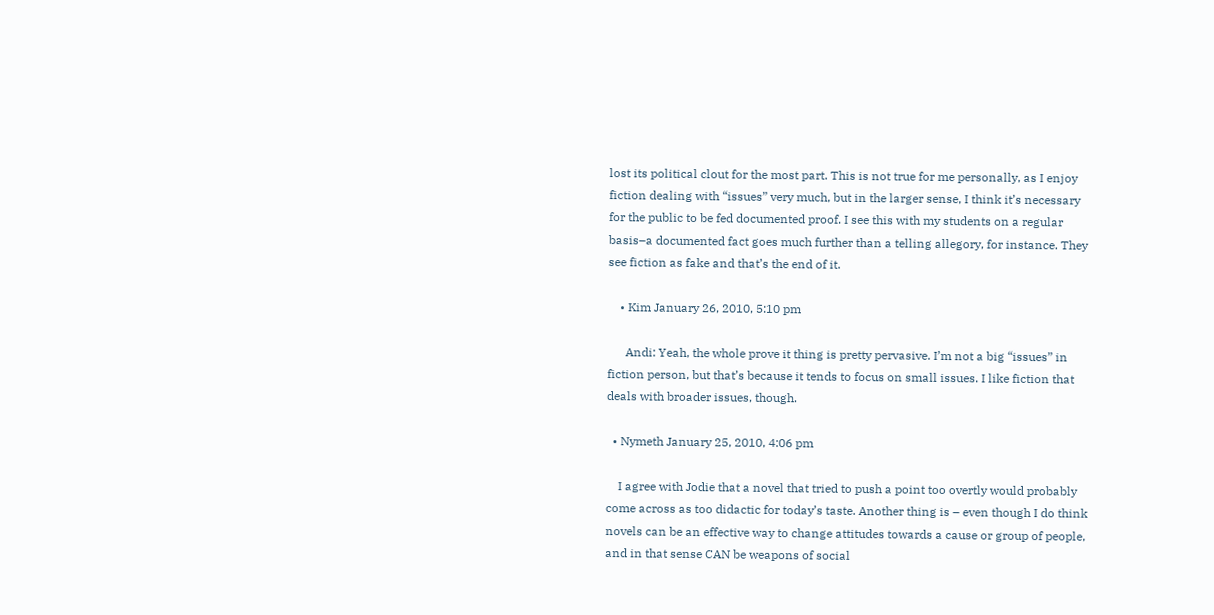lost its political clout for the most part. This is not true for me personally, as I enjoy fiction dealing with “issues” very much, but in the larger sense, I think it’s necessary for the public to be fed documented proof. I see this with my students on a regular basis–a documented fact goes much further than a telling allegory, for instance. They see fiction as fake and that’s the end of it.

    • Kim January 26, 2010, 5:10 pm

      Andi: Yeah, the whole prove it thing is pretty pervasive. I’m not a big “issues” in fiction person, but that’s because it tends to focus on small issues. I like fiction that deals with broader issues, though.

  • Nymeth January 25, 2010, 4:06 pm

    I agree with Jodie that a novel that tried to push a point too overtly would probably come across as too didactic for today’s taste. Another thing is – even though I do think novels can be an effective way to change attitudes towards a cause or group of people, and in that sense CAN be weapons of social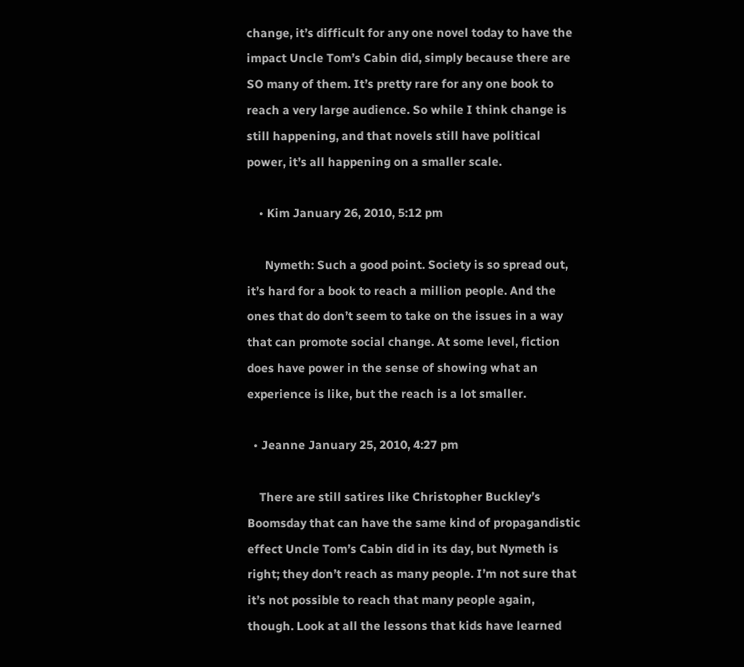change, it’s difficult for any one novel today to have the impact Uncle Tom’s Cabin did, simply because there are SO many of them. It’s pretty rare for any one book to reach a very large audience. So while I think change is still happening, and that novels still have political power, it’s all happening on a smaller scale.

    • Kim January 26, 2010, 5:12 pm

      Nymeth: Such a good point. Society is so spread out, it’s hard for a book to reach a million people. And the ones that do don’t seem to take on the issues in a way that can promote social change. At some level, fiction does have power in the sense of showing what an experience is like, but the reach is a lot smaller.

  • Jeanne January 25, 2010, 4:27 pm

    There are still satires like Christopher Buckley’s Boomsday that can have the same kind of propagandistic effect Uncle Tom’s Cabin did in its day, but Nymeth is right; they don’t reach as many people. I’m not sure that it’s not possible to reach that many people again, though. Look at all the lessons that kids have learned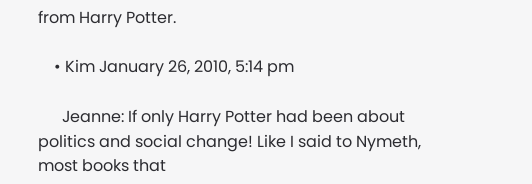from Harry Potter.

    • Kim January 26, 2010, 5:14 pm

      Jeanne: If only Harry Potter had been about politics and social change! Like I said to Nymeth, most books that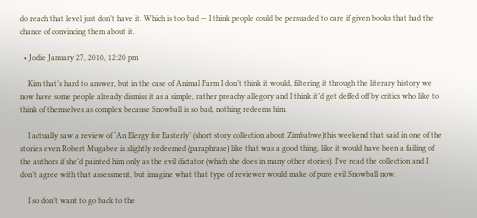do reach that level just don’t have it. Which is too bad — I think people could be persuaded to care if given books that had the chance of convincing them about it.

  • Jodie January 27, 2010, 12:20 pm

    Kim that’s hard to answer, but in the case of Animal Farm I don’t think it would, filtering it through the literary history we now have some people already dismiss it as a simple, rather preachy allegory and I think it’d get deffed off by critics who like to think of themselves as complex because Snowball is so bad, nothing redeems him.

    I actually saw a review of ‘An Elergy for Easterly’ (short story collection about Zimbabwe)this weekend that said in one of the stories even Robert Mugabee is slightly redeemed (paraphrase) like that was a good thing, like it would have been a failing of the authors if she’d painted him only as the evil dictator (which she does in many other stories). I’ve read the collection and I don’t agree with that assessment, but imagine what that type of reviewer would make of pure evil Snowball now.

    I so don’t want to go back to the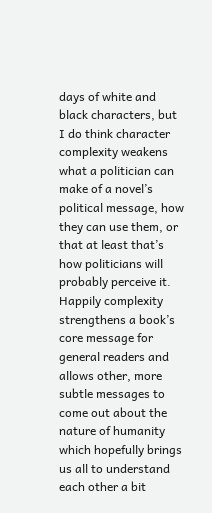days of white and black characters, but I do think character complexity weakens what a politician can make of a novel’s political message, how they can use them, or that at least that’s how politicians will probably perceive it. Happily complexity strengthens a book’s core message for general readers and allows other, more subtle messages to come out about the nature of humanity which hopefully brings us all to understand each other a bit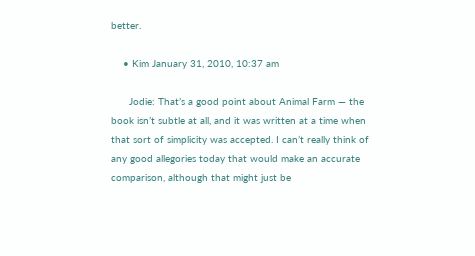better.

    • Kim January 31, 2010, 10:37 am

      Jodie: That’s a good point about Animal Farm — the book isn’t subtle at all, and it was written at a time when that sort of simplicity was accepted. I can’t really think of any good allegories today that would make an accurate comparison, although that might just be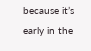because it’s early in the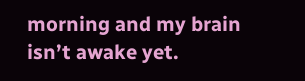morning and my brain isn’t awake yet.